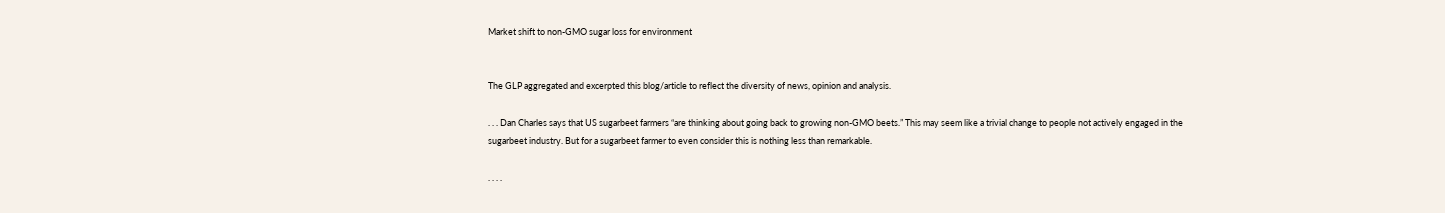Market shift to non-GMO sugar loss for environment


The GLP aggregated and excerpted this blog/article to reflect the diversity of news, opinion and analysis.

. . . Dan Charles says that US sugarbeet farmers “are thinking about going back to growing non-GMO beets.” This may seem like a trivial change to people not actively engaged in the sugarbeet industry. But for a sugarbeet farmer to even consider this is nothing less than remarkable.

. . . .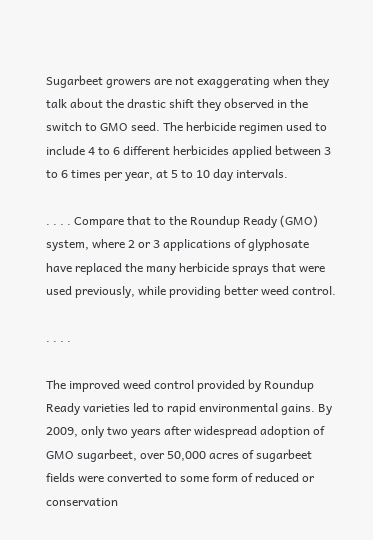Sugarbeet growers are not exaggerating when they talk about the drastic shift they observed in the switch to GMO seed. The herbicide regimen used to include 4 to 6 different herbicides applied between 3 to 6 times per year, at 5 to 10 day intervals.

. . . . Compare that to the Roundup Ready (GMO) system, where 2 or 3 applications of glyphosate have replaced the many herbicide sprays that were used previously, while providing better weed control.

. . . .

The improved weed control provided by Roundup Ready varieties led to rapid environmental gains. By 2009, only two years after widespread adoption of GMO sugarbeet, over 50,000 acres of sugarbeet fields were converted to some form of reduced or conservation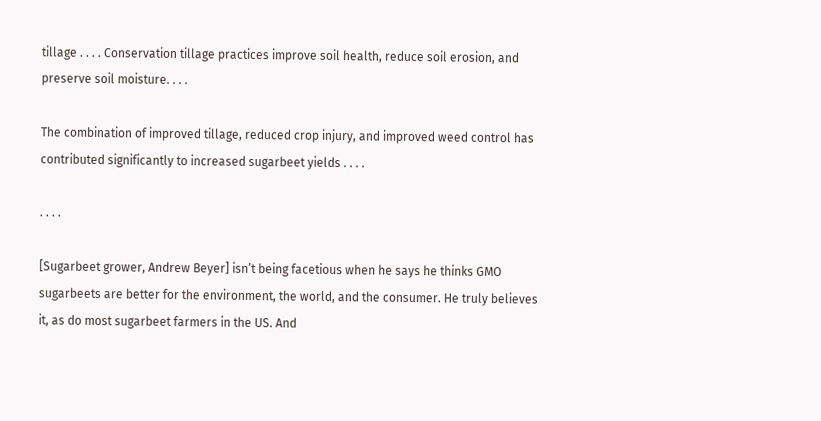tillage . . . . Conservation tillage practices improve soil health, reduce soil erosion, and preserve soil moisture. . . .

The combination of improved tillage, reduced crop injury, and improved weed control has contributed significantly to increased sugarbeet yields . . . .

. . . .

[Sugarbeet grower, Andrew Beyer] isn’t being facetious when he says he thinks GMO sugarbeets are better for the environment, the world, and the consumer. He truly believes it, as do most sugarbeet farmers in the US. And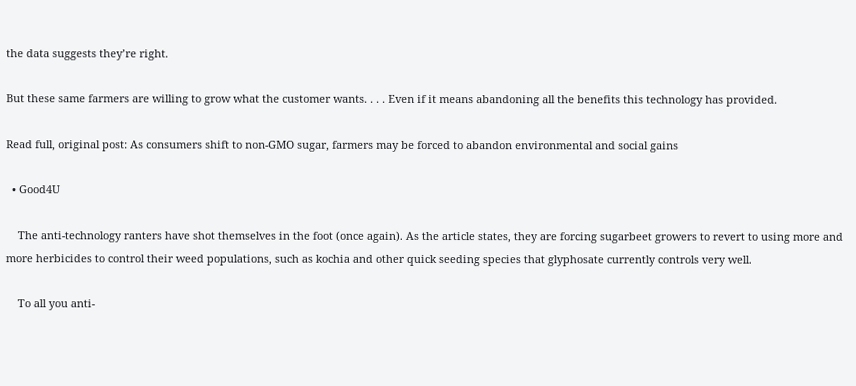the data suggests they’re right.

But these same farmers are willing to grow what the customer wants. . . . Even if it means abandoning all the benefits this technology has provided.

Read full, original post: As consumers shift to non-GMO sugar, farmers may be forced to abandon environmental and social gains

  • Good4U

    The anti-technology ranters have shot themselves in the foot (once again). As the article states, they are forcing sugarbeet growers to revert to using more and more herbicides to control their weed populations, such as kochia and other quick seeding species that glyphosate currently controls very well.

    To all you anti-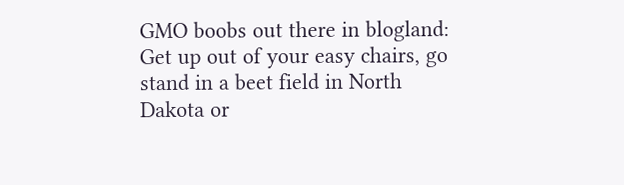GMO boobs out there in blogland: Get up out of your easy chairs, go stand in a beet field in North Dakota or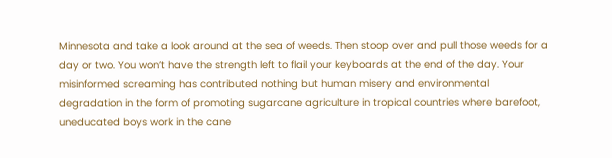Minnesota and take a look around at the sea of weeds. Then stoop over and pull those weeds for a day or two. You won’t have the strength left to flail your keyboards at the end of the day. Your misinformed screaming has contributed nothing but human misery and environmental degradation in the form of promoting sugarcane agriculture in tropical countries where barefoot, uneducated boys work in the cane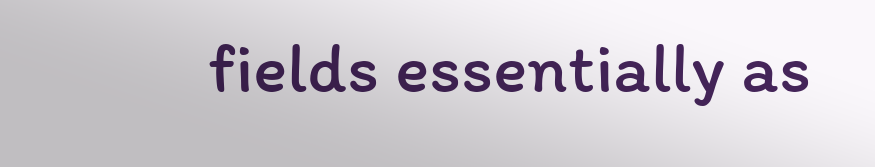fields essentially as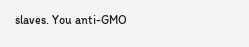slaves. You anti-GMO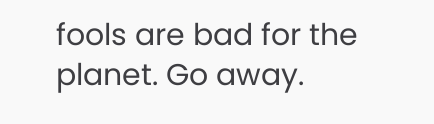fools are bad for the planet. Go away.